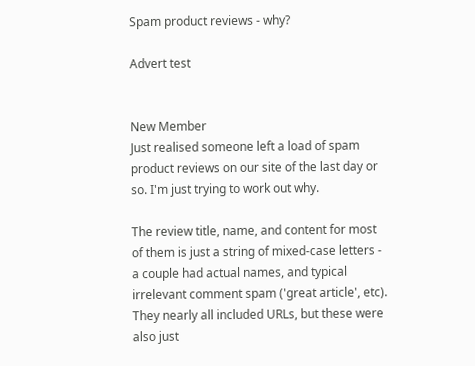Spam product reviews - why?

Advert test


New Member
Just realised someone left a load of spam product reviews on our site of the last day or so. I'm just trying to work out why.

The review title, name, and content for most of them is just a string of mixed-case letters - a couple had actual names, and typical irrelevant comment spam ('great article', etc). They nearly all included URLs, but these were also just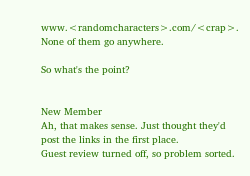www.<randomcharacters>.com/<crap>. None of them go anywhere.

So what's the point?


New Member
Ah, that makes sense. Just thought they'd post the links in the first place.
Guest review turned off, so problem sorted.